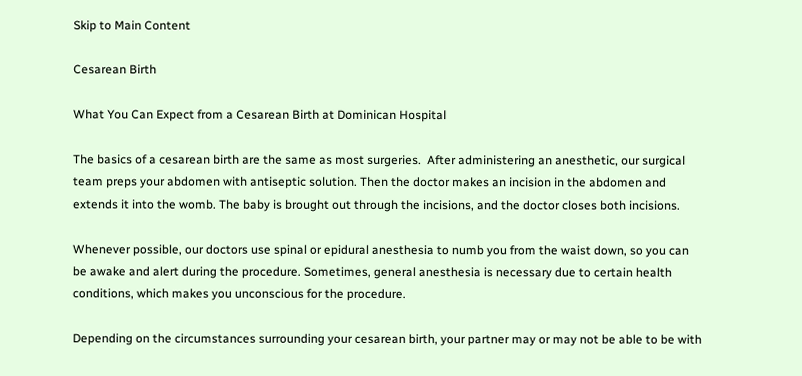Skip to Main Content

Cesarean Birth

What You Can Expect from a Cesarean Birth at Dominican Hospital

The basics of a cesarean birth are the same as most surgeries.  After administering an anesthetic, our surgical team preps your abdomen with antiseptic solution. Then the doctor makes an incision in the abdomen and extends it into the womb. The baby is brought out through the incisions, and the doctor closes both incisions.

Whenever possible, our doctors use spinal or epidural anesthesia to numb you from the waist down, so you can be awake and alert during the procedure. Sometimes, general anesthesia is necessary due to certain health conditions, which makes you unconscious for the procedure.

Depending on the circumstances surrounding your cesarean birth, your partner may or may not be able to be with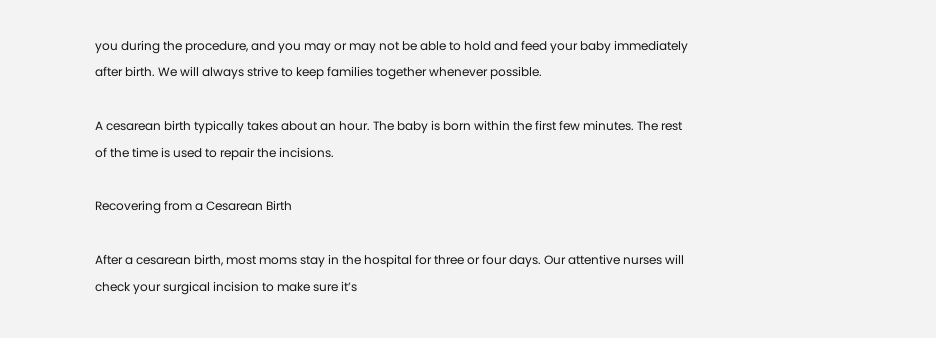you during the procedure, and you may or may not be able to hold and feed your baby immediately after birth. We will always strive to keep families together whenever possible.

A cesarean birth typically takes about an hour. The baby is born within the first few minutes. The rest of the time is used to repair the incisions.

Recovering from a Cesarean Birth

After a cesarean birth, most moms stay in the hospital for three or four days. Our attentive nurses will check your surgical incision to make sure it’s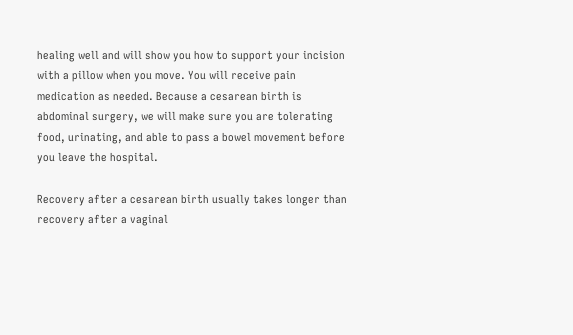healing well and will show you how to support your incision with a pillow when you move. You will receive pain medication as needed. Because a cesarean birth is abdominal surgery, we will make sure you are tolerating food, urinating, and able to pass a bowel movement before you leave the hospital.

Recovery after a cesarean birth usually takes longer than recovery after a vaginal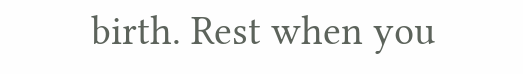birth. Rest when you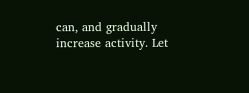can, and gradually increase activity. Let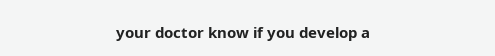your doctor know if you develop a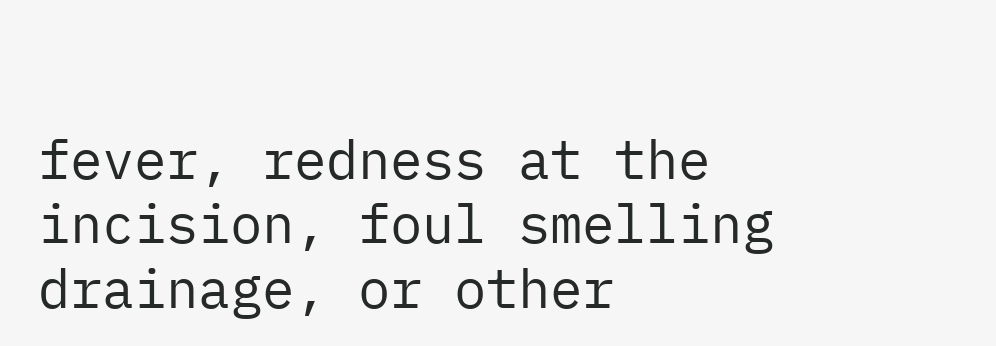fever, redness at the incision, foul smelling drainage, or other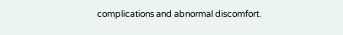complications and abnormal discomfort.